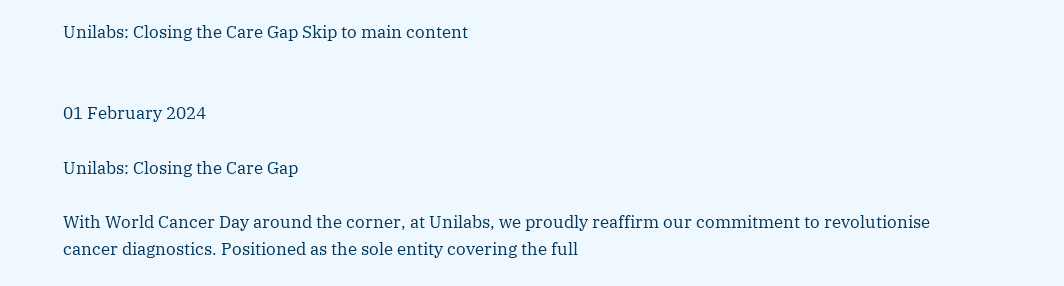Unilabs: Closing the Care Gap Skip to main content


01 February 2024

Unilabs: Closing the Care Gap

With World Cancer Day around the corner, at Unilabs, we proudly reaffirm our commitment to revolutionise cancer diagnostics. Positioned as the sole entity covering the full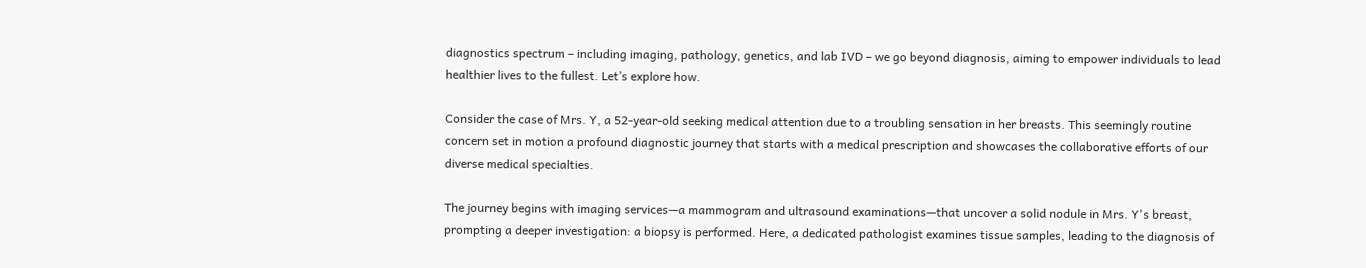diagnostics spectrum – including imaging, pathology, genetics, and lab IVD – we go beyond diagnosis, aiming to empower individuals to lead healthier lives to the fullest. Let’s explore how.

Consider the case of Mrs. Y, a 52-year-old seeking medical attention due to a troubling sensation in her breasts. This seemingly routine concern set in motion a profound diagnostic journey that starts with a medical prescription and showcases the collaborative efforts of our diverse medical specialties.

The journey begins with imaging services—a mammogram and ultrasound examinations—that uncover a solid nodule in Mrs. Y's breast, prompting a deeper investigation: a biopsy is performed. Here, a dedicated pathologist examines tissue samples, leading to the diagnosis of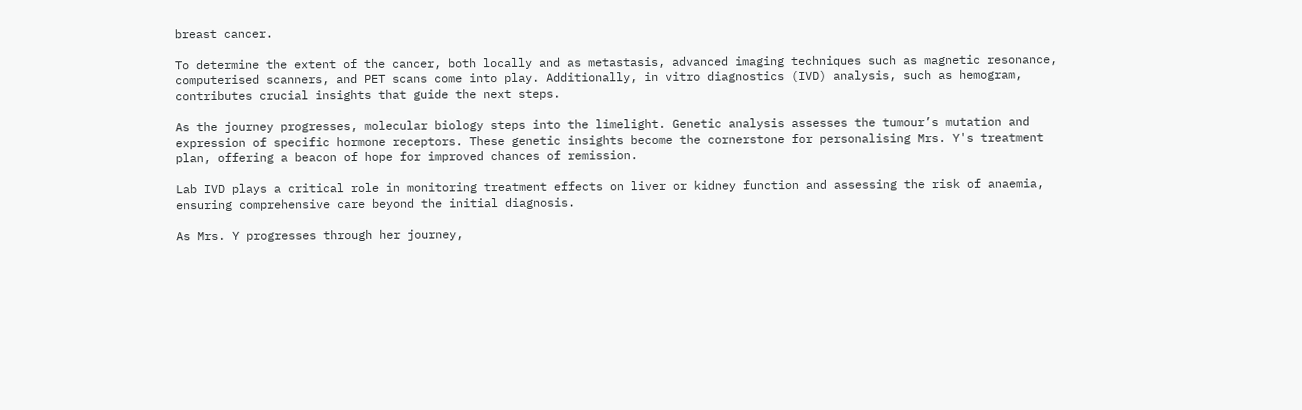breast cancer.

To determine the extent of the cancer, both locally and as metastasis, advanced imaging techniques such as magnetic resonance, computerised scanners, and PET scans come into play. Additionally, in vitro diagnostics (IVD) analysis, such as hemogram, contributes crucial insights that guide the next steps.

As the journey progresses, molecular biology steps into the limelight. Genetic analysis assesses the tumour’s mutation and expression of specific hormone receptors. These genetic insights become the cornerstone for personalising Mrs. Y's treatment plan, offering a beacon of hope for improved chances of remission.

Lab IVD plays a critical role in monitoring treatment effects on liver or kidney function and assessing the risk of anaemia, ensuring comprehensive care beyond the initial diagnosis.

As Mrs. Y progresses through her journey,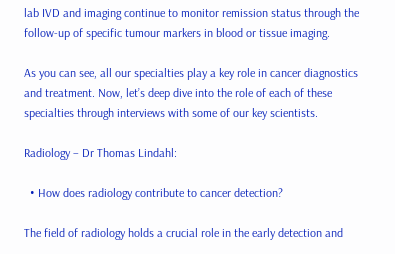lab IVD and imaging continue to monitor remission status through the follow-up of specific tumour markers in blood or tissue imaging.

As you can see, all our specialties play a key role in cancer diagnostics and treatment. Now, let’s deep dive into the role of each of these specialties through interviews with some of our key scientists.

Radiology – Dr Thomas Lindahl:

  • How does radiology contribute to cancer detection?

The field of radiology holds a crucial role in the early detection and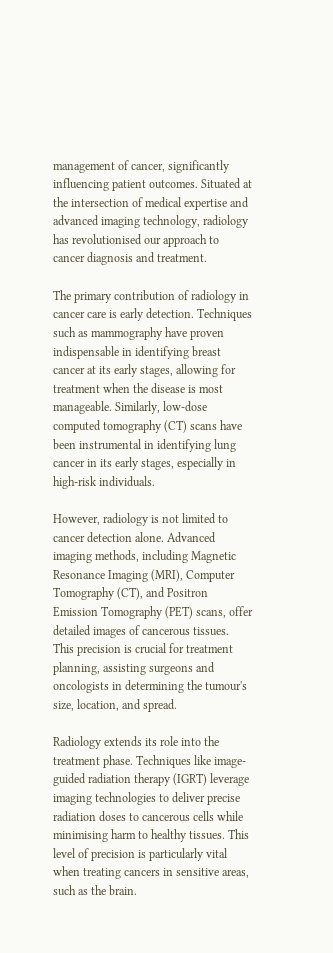management of cancer, significantly influencing patient outcomes. Situated at the intersection of medical expertise and advanced imaging technology, radiology has revolutionised our approach to cancer diagnosis and treatment.

The primary contribution of radiology in cancer care is early detection. Techniques such as mammography have proven indispensable in identifying breast cancer at its early stages, allowing for treatment when the disease is most manageable. Similarly, low-dose computed tomography (CT) scans have been instrumental in identifying lung cancer in its early stages, especially in high-risk individuals.

However, radiology is not limited to cancer detection alone. Advanced imaging methods, including Magnetic Resonance Imaging (MRI), Computer Tomography (CT), and Positron Emission Tomography (PET) scans, offer detailed images of cancerous tissues. This precision is crucial for treatment planning, assisting surgeons and oncologists in determining the tumour's size, location, and spread.

Radiology extends its role into the treatment phase. Techniques like image-guided radiation therapy (IGRT) leverage imaging technologies to deliver precise radiation doses to cancerous cells while minimising harm to healthy tissues. This level of precision is particularly vital when treating cancers in sensitive areas, such as the brain.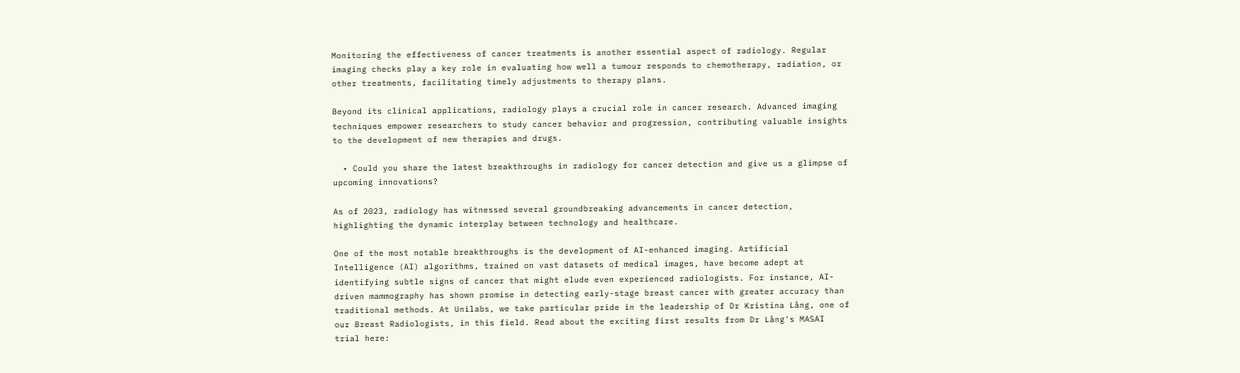Monitoring the effectiveness of cancer treatments is another essential aspect of radiology. Regular imaging checks play a key role in evaluating how well a tumour responds to chemotherapy, radiation, or other treatments, facilitating timely adjustments to therapy plans.

Beyond its clinical applications, radiology plays a crucial role in cancer research. Advanced imaging techniques empower researchers to study cancer behavior and progression, contributing valuable insights to the development of new therapies and drugs.

  • Could you share the latest breakthroughs in radiology for cancer detection and give us a glimpse of upcoming innovations?

As of 2023, radiology has witnessed several groundbreaking advancements in cancer detection, highlighting the dynamic interplay between technology and healthcare.

One of the most notable breakthroughs is the development of AI-enhanced imaging. Artificial Intelligence (AI) algorithms, trained on vast datasets of medical images, have become adept at identifying subtle signs of cancer that might elude even experienced radiologists. For instance, AI-driven mammography has shown promise in detecting early-stage breast cancer with greater accuracy than traditional methods. At Unilabs, we take particular pride in the leadership of Dr Kristina Lång, one of our Breast Radiologists, in this field. Read about the exciting first results from Dr Lång's MASAI trial here: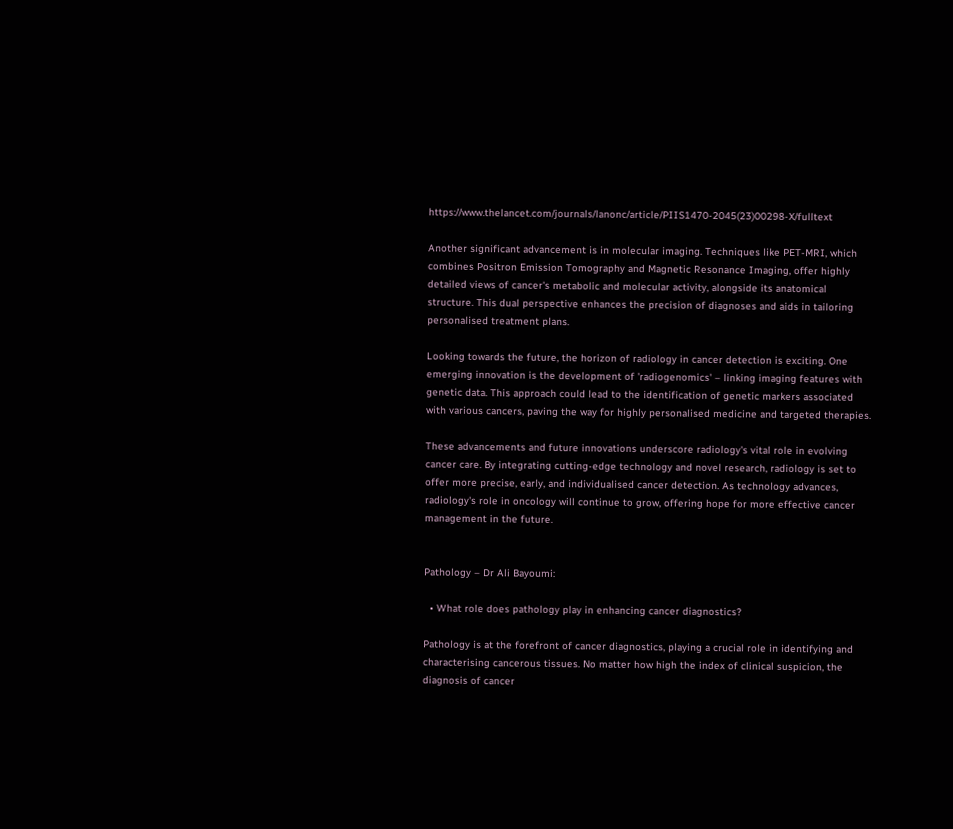https://www.thelancet.com/journals/lanonc/article/PIIS1470-2045(23)00298-X/fulltext

Another significant advancement is in molecular imaging. Techniques like PET-MRI, which combines Positron Emission Tomography and Magnetic Resonance Imaging, offer highly detailed views of cancer's metabolic and molecular activity, alongside its anatomical structure. This dual perspective enhances the precision of diagnoses and aids in tailoring personalised treatment plans.

Looking towards the future, the horizon of radiology in cancer detection is exciting. One emerging innovation is the development of 'radiogenomics' – linking imaging features with genetic data. This approach could lead to the identification of genetic markers associated with various cancers, paving the way for highly personalised medicine and targeted therapies.

These advancements and future innovations underscore radiology's vital role in evolving cancer care. By integrating cutting-edge technology and novel research, radiology is set to offer more precise, early, and individualised cancer detection. As technology advances, radiology's role in oncology will continue to grow, offering hope for more effective cancer management in the future.


Pathology – Dr Ali Bayoumi:

  • What role does pathology play in enhancing cancer diagnostics?

Pathology is at the forefront of cancer diagnostics, playing a crucial role in identifying and characterising cancerous tissues. No matter how high the index of clinical suspicion, the diagnosis of cancer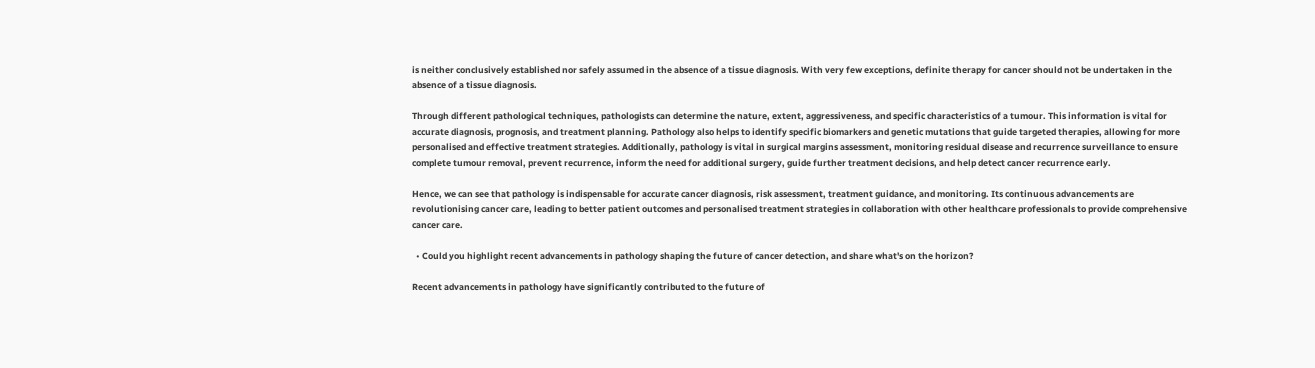is neither conclusively established nor safely assumed in the absence of a tissue diagnosis. With very few exceptions, definite therapy for cancer should not be undertaken in the absence of a tissue diagnosis.

Through different pathological techniques, pathologists can determine the nature, extent, aggressiveness, and specific characteristics of a tumour. This information is vital for accurate diagnosis, prognosis, and treatment planning. Pathology also helps to identify specific biomarkers and genetic mutations that guide targeted therapies, allowing for more personalised and effective treatment strategies. Additionally, pathology is vital in surgical margins assessment, monitoring residual disease and recurrence surveillance to ensure complete tumour removal, prevent recurrence, inform the need for additional surgery, guide further treatment decisions, and help detect cancer recurrence early.

Hence, we can see that pathology is indispensable for accurate cancer diagnosis, risk assessment, treatment guidance, and monitoring. Its continuous advancements are revolutionising cancer care, leading to better patient outcomes and personalised treatment strategies in collaboration with other healthcare professionals to provide comprehensive cancer care.

  • Could you highlight recent advancements in pathology shaping the future of cancer detection, and share what's on the horizon?

Recent advancements in pathology have significantly contributed to the future of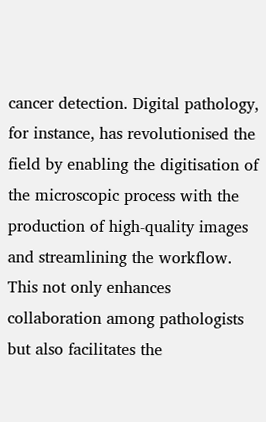cancer detection. Digital pathology, for instance, has revolutionised the field by enabling the digitisation of the microscopic process with the production of high-quality images and streamlining the workflow. This not only enhances collaboration among pathologists but also facilitates the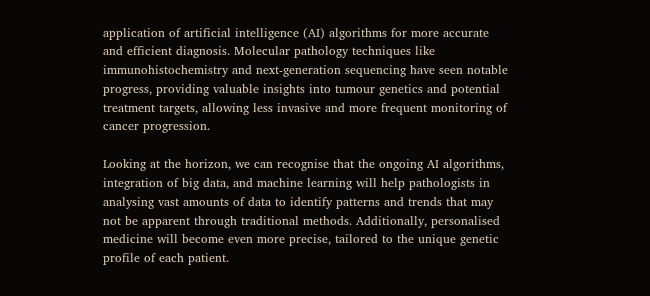application of artificial intelligence (AI) algorithms for more accurate and efficient diagnosis. Molecular pathology techniques like immunohistochemistry and next-generation sequencing have seen notable progress, providing valuable insights into tumour genetics and potential treatment targets, allowing less invasive and more frequent monitoring of cancer progression.

Looking at the horizon, we can recognise that the ongoing AI algorithms, integration of big data, and machine learning will help pathologists in analysing vast amounts of data to identify patterns and trends that may not be apparent through traditional methods. Additionally, personalised medicine will become even more precise, tailored to the unique genetic profile of each patient.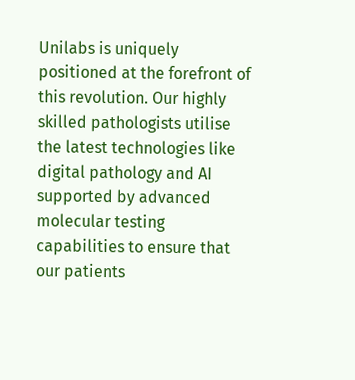Unilabs is uniquely positioned at the forefront of this revolution. Our highly skilled pathologists utilise the latest technologies like digital pathology and AI supported by advanced molecular testing capabilities to ensure that our patients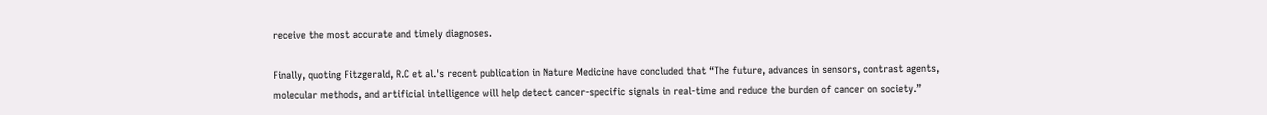receive the most accurate and timely diagnoses.

Finally, quoting Fitzgerald, R.C et al.'s recent publication in Nature Medicine have concluded that “The future, advances in sensors, contrast agents, molecular methods, and artificial intelligence will help detect cancer-specific signals in real-time and reduce the burden of cancer on society.”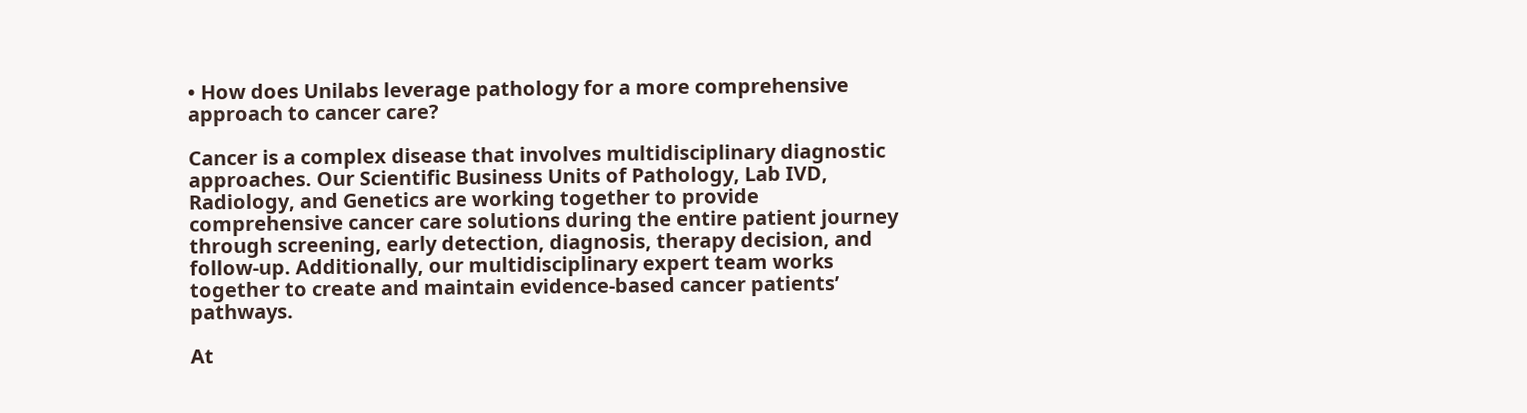• How does Unilabs leverage pathology for a more comprehensive approach to cancer care?

Cancer is a complex disease that involves multidisciplinary diagnostic approaches. Our Scientific Business Units of Pathology, Lab IVD, Radiology, and Genetics are working together to provide comprehensive cancer care solutions during the entire patient journey through screening, early detection, diagnosis, therapy decision, and follow-up. Additionally, our multidisciplinary expert team works together to create and maintain evidence-based cancer patients’ pathways.

At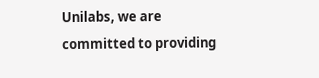Unilabs, we are committed to providing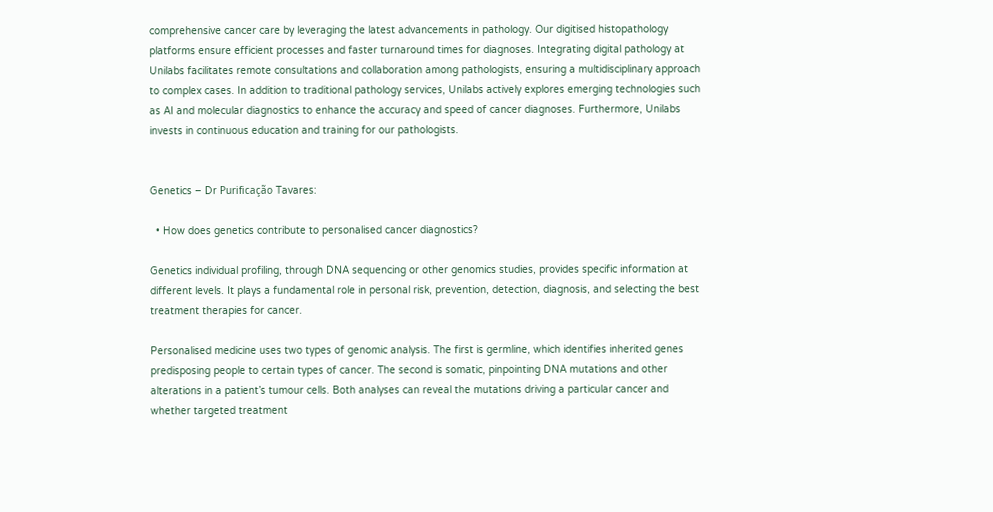comprehensive cancer care by leveraging the latest advancements in pathology. Our digitised histopathology platforms ensure efficient processes and faster turnaround times for diagnoses. Integrating digital pathology at Unilabs facilitates remote consultations and collaboration among pathologists, ensuring a multidisciplinary approach to complex cases. In addition to traditional pathology services, Unilabs actively explores emerging technologies such as AI and molecular diagnostics to enhance the accuracy and speed of cancer diagnoses. Furthermore, Unilabs invests in continuous education and training for our pathologists.


Genetics – Dr Purificação Tavares:

  • How does genetics contribute to personalised cancer diagnostics?

Genetics individual profiling, through DNA sequencing or other genomics studies, provides specific information at different levels. It plays a fundamental role in personal risk, prevention, detection, diagnosis, and selecting the best treatment therapies for cancer.

Personalised medicine uses two types of genomic analysis. The first is germline, which identifies inherited genes predisposing people to certain types of cancer. The second is somatic, pinpointing DNA mutations and other alterations in a patient’s tumour cells. Both analyses can reveal the mutations driving a particular cancer and whether targeted treatment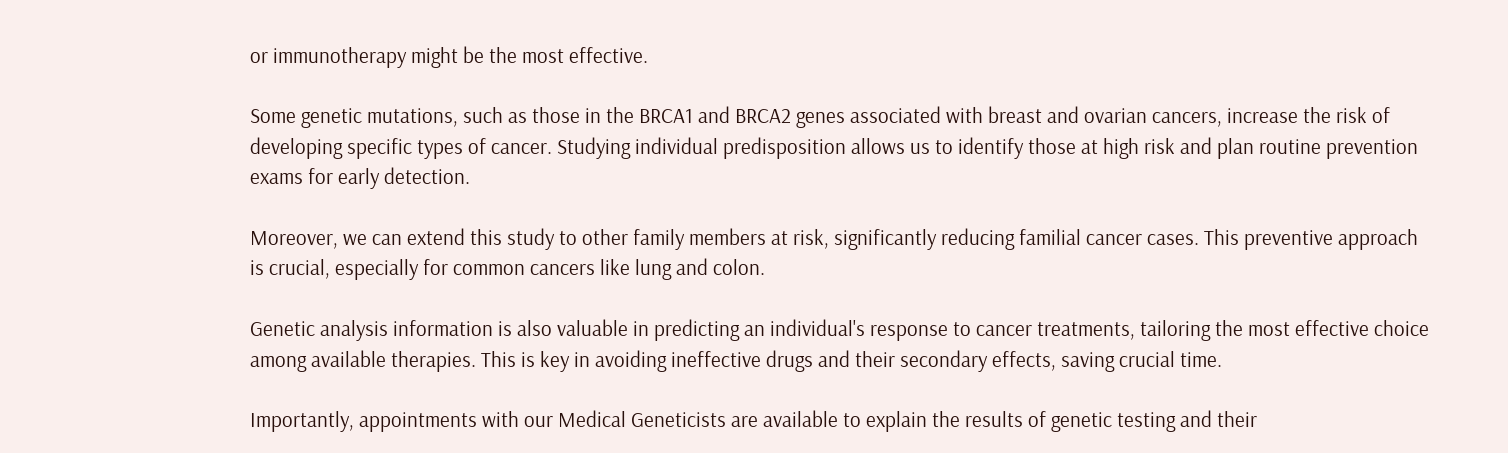or immunotherapy might be the most effective.

Some genetic mutations, such as those in the BRCA1 and BRCA2 genes associated with breast and ovarian cancers, increase the risk of developing specific types of cancer. Studying individual predisposition allows us to identify those at high risk and plan routine prevention exams for early detection.

Moreover, we can extend this study to other family members at risk, significantly reducing familial cancer cases. This preventive approach is crucial, especially for common cancers like lung and colon.

Genetic analysis information is also valuable in predicting an individual's response to cancer treatments, tailoring the most effective choice among available therapies. This is key in avoiding ineffective drugs and their secondary effects, saving crucial time.

Importantly, appointments with our Medical Geneticists are available to explain the results of genetic testing and their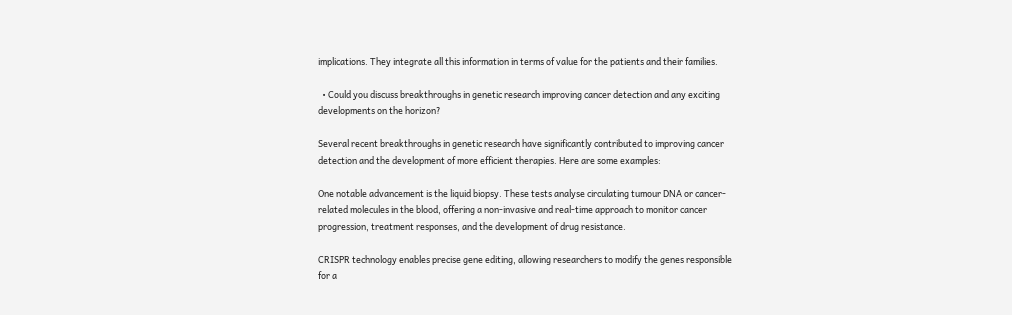implications. They integrate all this information in terms of value for the patients and their families.

  • Could you discuss breakthroughs in genetic research improving cancer detection and any exciting developments on the horizon?

Several recent breakthroughs in genetic research have significantly contributed to improving cancer detection and the development of more efficient therapies. Here are some examples:

One notable advancement is the liquid biopsy. These tests analyse circulating tumour DNA or cancer-related molecules in the blood, offering a non-invasive and real-time approach to monitor cancer progression, treatment responses, and the development of drug resistance.

CRISPR technology enables precise gene editing, allowing researchers to modify the genes responsible for a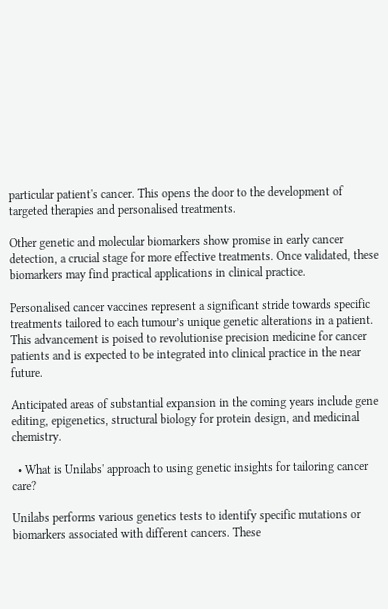particular patient's cancer. This opens the door to the development of targeted therapies and personalised treatments.

Other genetic and molecular biomarkers show promise in early cancer detection, a crucial stage for more effective treatments. Once validated, these biomarkers may find practical applications in clinical practice.

Personalised cancer vaccines represent a significant stride towards specific treatments tailored to each tumour’s unique genetic alterations in a patient. This advancement is poised to revolutionise precision medicine for cancer patients and is expected to be integrated into clinical practice in the near future.

Anticipated areas of substantial expansion in the coming years include gene editing, epigenetics, structural biology for protein design, and medicinal chemistry.

  • What is Unilabs' approach to using genetic insights for tailoring cancer care?

Unilabs performs various genetics tests to identify specific mutations or biomarkers associated with different cancers. These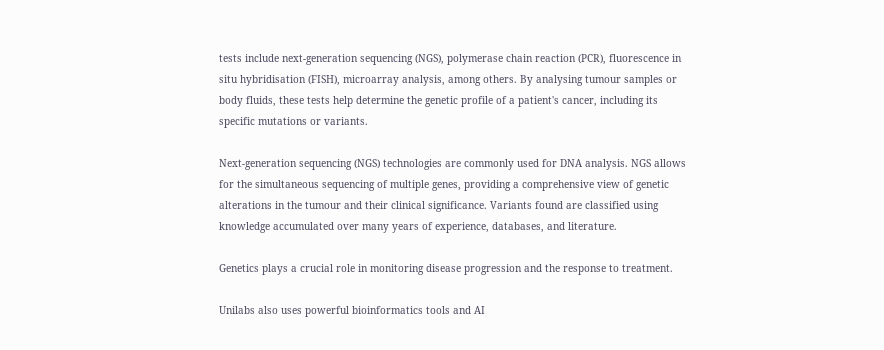tests include next-generation sequencing (NGS), polymerase chain reaction (PCR), fluorescence in situ hybridisation (FISH), microarray analysis, among others. By analysing tumour samples or body fluids, these tests help determine the genetic profile of a patient's cancer, including its specific mutations or variants.

Next-generation sequencing (NGS) technologies are commonly used for DNA analysis. NGS allows for the simultaneous sequencing of multiple genes, providing a comprehensive view of genetic alterations in the tumour and their clinical significance. Variants found are classified using knowledge accumulated over many years of experience, databases, and literature.

Genetics plays a crucial role in monitoring disease progression and the response to treatment.

Unilabs also uses powerful bioinformatics tools and AI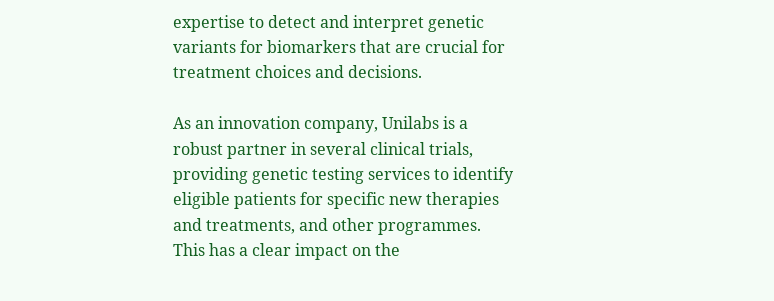expertise to detect and interpret genetic variants for biomarkers that are crucial for treatment choices and decisions.

As an innovation company, Unilabs is a robust partner in several clinical trials, providing genetic testing services to identify eligible patients for specific new therapies and treatments, and other programmes. This has a clear impact on the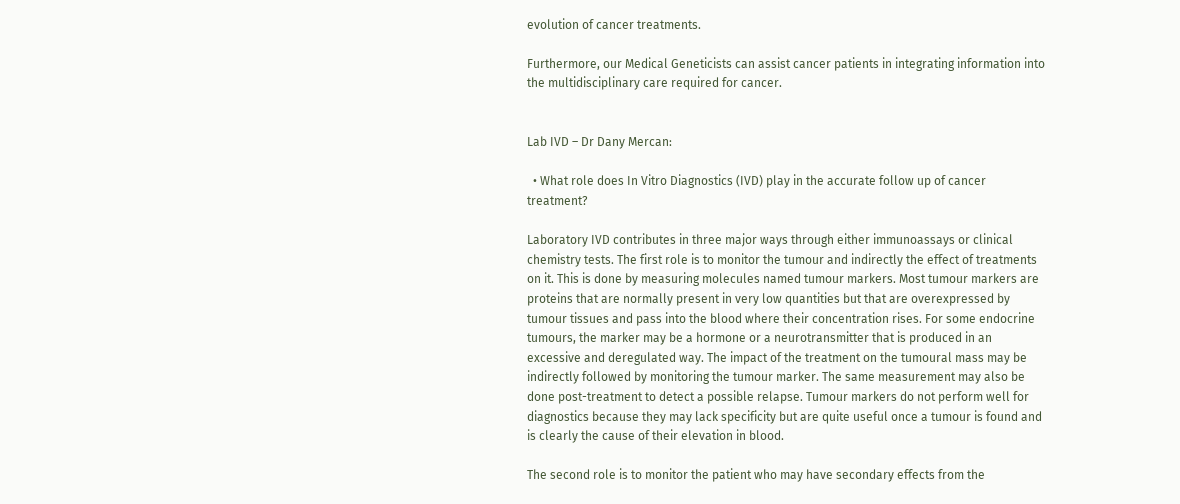evolution of cancer treatments.

Furthermore, our Medical Geneticists can assist cancer patients in integrating information into the multidisciplinary care required for cancer.


Lab IVD – Dr Dany Mercan:

  • What role does In Vitro Diagnostics (IVD) play in the accurate follow up of cancer treatment?

Laboratory IVD contributes in three major ways through either immunoassays or clinical chemistry tests. The first role is to monitor the tumour and indirectly the effect of treatments on it. This is done by measuring molecules named tumour markers. Most tumour markers are proteins that are normally present in very low quantities but that are overexpressed by tumour tissues and pass into the blood where their concentration rises. For some endocrine tumours, the marker may be a hormone or a neurotransmitter that is produced in an excessive and deregulated way. The impact of the treatment on the tumoural mass may be indirectly followed by monitoring the tumour marker. The same measurement may also be done post-treatment to detect a possible relapse. Tumour markers do not perform well for diagnostics because they may lack specificity but are quite useful once a tumour is found and is clearly the cause of their elevation in blood.

The second role is to monitor the patient who may have secondary effects from the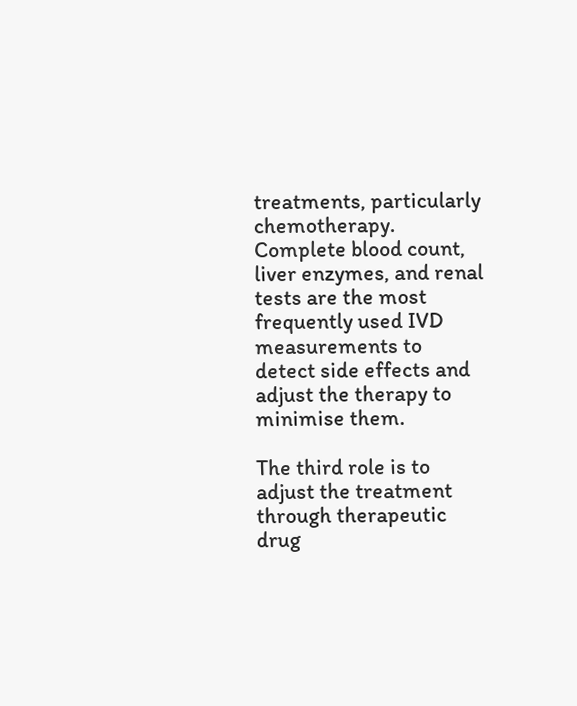treatments, particularly chemotherapy. Complete blood count, liver enzymes, and renal tests are the most frequently used IVD measurements to detect side effects and adjust the therapy to minimise them.

The third role is to adjust the treatment through therapeutic drug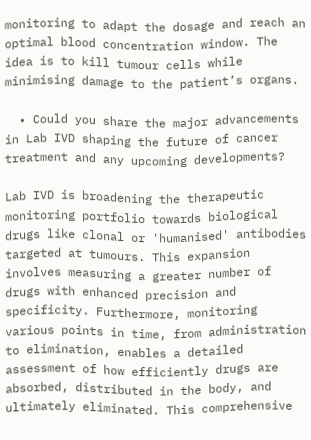monitoring to adapt the dosage and reach an optimal blood concentration window. The idea is to kill tumour cells while minimising damage to the patient’s organs.

  • Could you share the major advancements in Lab IVD shaping the future of cancer treatment and any upcoming developments?

Lab IVD is broadening the therapeutic monitoring portfolio towards biological drugs like clonal or 'humanised' antibodies targeted at tumours. This expansion involves measuring a greater number of drugs with enhanced precision and specificity. Furthermore, monitoring various points in time, from administration to elimination, enables a detailed assessment of how efficiently drugs are absorbed, distributed in the body, and ultimately eliminated. This comprehensive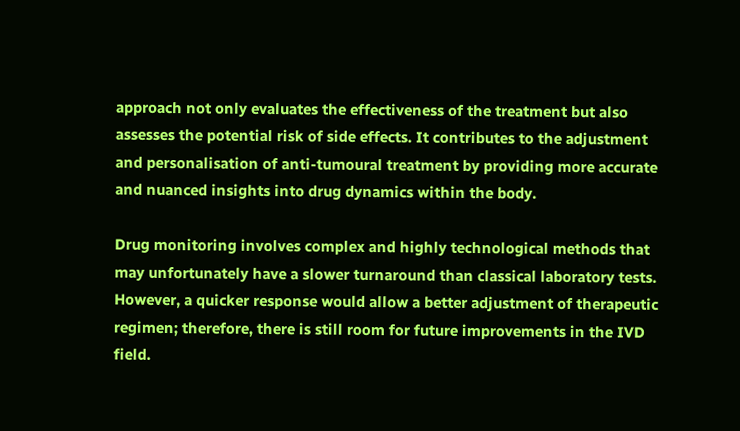approach not only evaluates the effectiveness of the treatment but also assesses the potential risk of side effects. It contributes to the adjustment and personalisation of anti-tumoural treatment by providing more accurate and nuanced insights into drug dynamics within the body.

Drug monitoring involves complex and highly technological methods that may unfortunately have a slower turnaround than classical laboratory tests. However, a quicker response would allow a better adjustment of therapeutic regimen; therefore, there is still room for future improvements in the IVD field.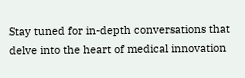Stay tuned for in-depth conversations that delve into the heart of medical innovation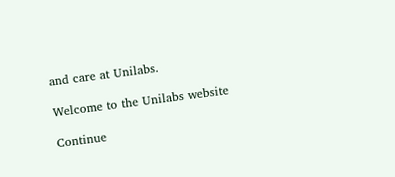and care at Unilabs.

Welcome to the Unilabs website

Continue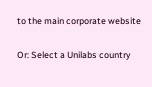to the main corporate website

Or: Select a Unilabs country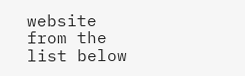website from the list below